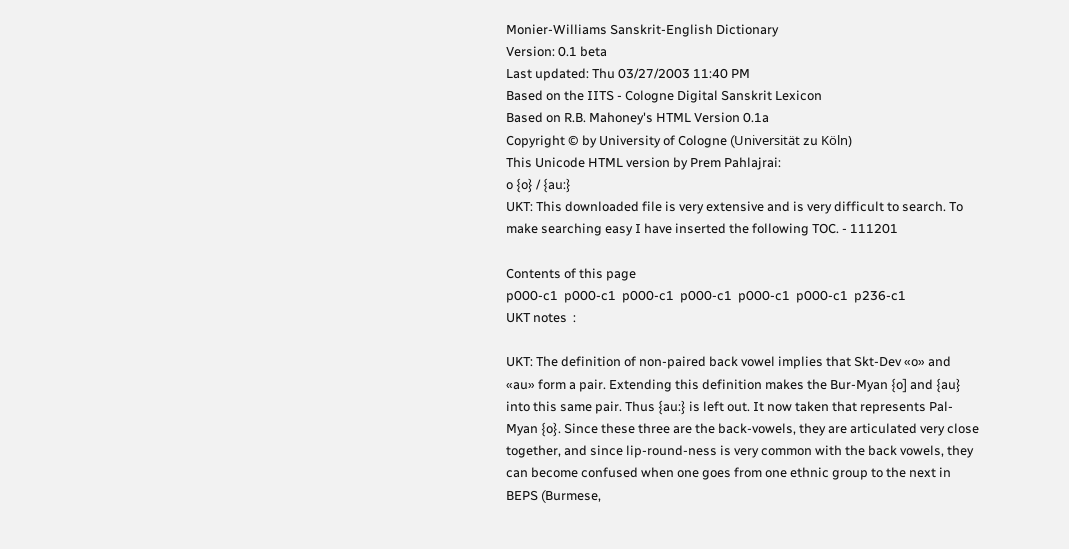Monier-Williams Sanskrit-English Dictionary
Version: 0.1 beta
Last updated: Thu 03/27/2003 11:40 PM
Based on the IITS - Cologne Digital Sanskrit Lexicon
Based on R.B. Mahoney's HTML Version 0.1a
Copyright © by University of Cologne (Universität zu Köln)
This Unicode HTML version by Prem Pahlajrai:
o {o} / {au:}
UKT: This downloaded file is very extensive and is very difficult to search. To make searching easy I have inserted the following TOC. - 111201

Contents of this page
p000-c1  p000-c1  p000-c1  p000-c1  p000-c1  p000-c1  p236-c1
UKT notes  :

UKT: The definition of non-paired back vowel implies that Skt-Dev «o» and «au» form a pair. Extending this definition makes the Bur-Myan {o] and {au} into this same pair. Thus {au:} is left out. It now taken that represents Pal-Myan {o}. Since these three are the back-vowels, they are articulated very close together, and since lip-round-ness is very common with the back vowels, they can become confused when one goes from one ethnic group to the next in BEPS (Burmese,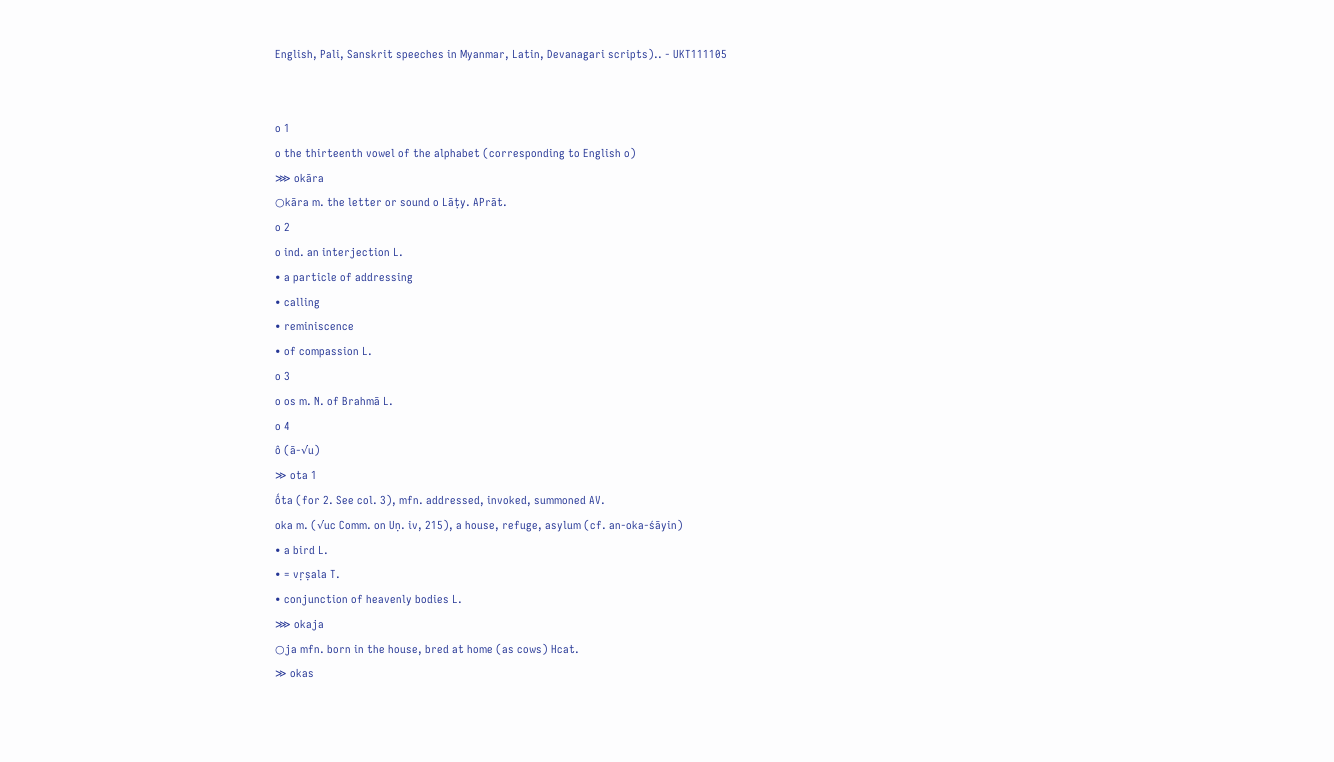English, Pali, Sanskrit speeches in Myanmar, Latin, Devanagari scripts).. - UKT111105


o 1
o the thirteenth vowel of the alphabet (corresponding to English o)
⋙ okāra
○kāra m. the letter or sound o Lāṭy. APrāt.
o 2
o ind. an interjection L.
• a particle of addressing
• calling
• reminiscence
• of compassion L.
o 3
o os m. N. of Brahmā L.
o 4
ô (ā-√u)
≫ ota 1
ốta (for 2. See col. 3), mfn. addressed, invoked, summoned AV.
oka m. (√uc Comm. on Uṇ. iv, 215), a house, refuge, asylum (cf. an-oka-śāyin)
• a bird L.
• = vṛṣala T.
• conjunction of heavenly bodies L.
⋙ okaja
○ja mfn. born in the house, bred at home (as cows) Hcat.
≫ okas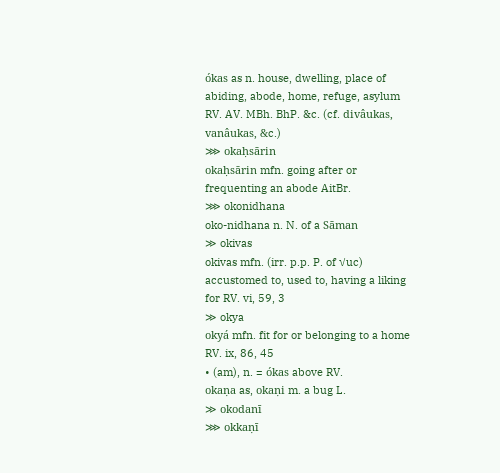ókas as n. house, dwelling, place of abiding, abode, home, refuge, asylum
RV. AV. MBh. BhP. &c. (cf. divâukas, vanâukas, &c.)
⋙ okaḥsārin
okaḥsārin mfn. going after or frequenting an abode AitBr.
⋙ okonidhana
oko-nidhana n. N. of a Sāman
≫ okivas
okivas mfn. (irr. p.p. P. of √uc) accustomed to, used to, having a liking for RV. vi, 59, 3
≫ okya
okyá mfn. fit for or belonging to a home RV. ix, 86, 45
• (am), n. = ókas above RV.
okaṇa as, okaṇi m. a bug L.
≫ okodanī
⋙ okkaṇī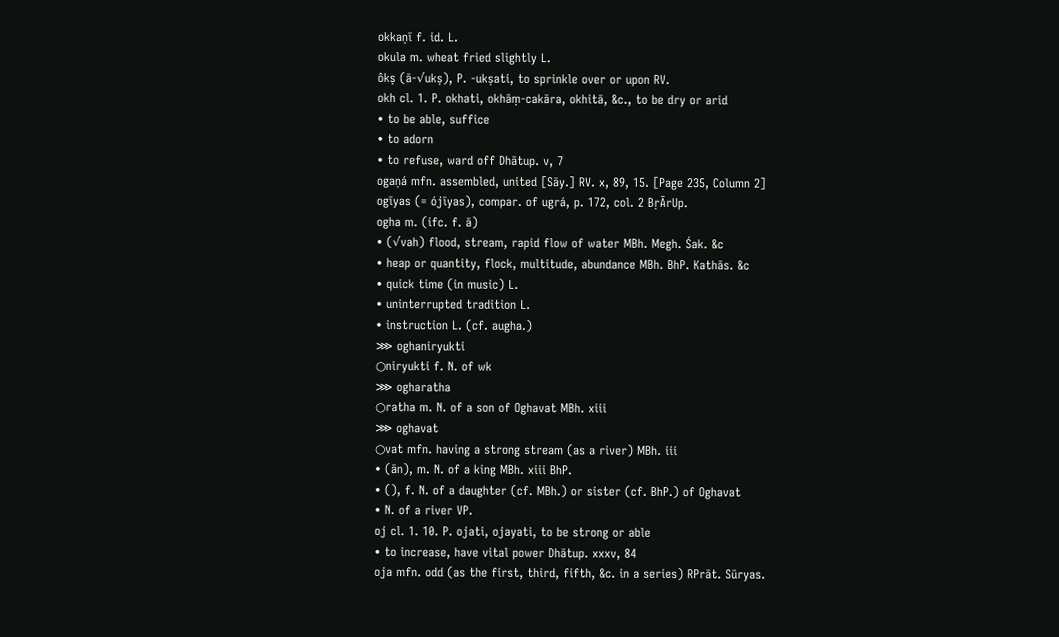okkaṇī f. id. L.
okula m. wheat fried slightly L.
ôkṣ (ā-√ukṣ), P. -ukṣati, to sprinkle over or upon RV.
okh cl. 1. P. okhati, okhāṃ-cakāra, okhitā, &c., to be dry or arid
• to be able, suffice
• to adorn
• to refuse, ward off Dhātup. v, 7
ogaṇá mfn. assembled, united [Sāy.] RV. x, 89, 15. [Page 235, Column 2]
ogīyas (= ójīyas), compar. of ugrá, p. 172, col. 2 BṛĀrUp.
ogha m. (ifc. f. ā)
• (√vah) flood, stream, rapid flow of water MBh. Megh. Śak. &c
• heap or quantity, flock, multitude, abundance MBh. BhP. Kathās. &c
• quick time (in music) L.
• uninterrupted tradition L.
• instruction L. (cf. augha.)
⋙ oghaniryukti
○niryukti f. N. of wk
⋙ ogharatha
○ratha m. N. of a son of Oghavat MBh. xiii
⋙ oghavat
○vat mfn. having a strong stream (as a river) MBh. iii
• (ān), m. N. of a king MBh. xiii BhP.
• (), f. N. of a daughter (cf. MBh.) or sister (cf. BhP.) of Oghavat
• N. of a river VP.
oj cl. 1. 10. P. ojati, ojayati, to be strong or able
• to increase, have vital power Dhātup. xxxv, 84
oja mfn. odd (as the first, third, fifth, &c. in a series) RPrāt. Sūryas.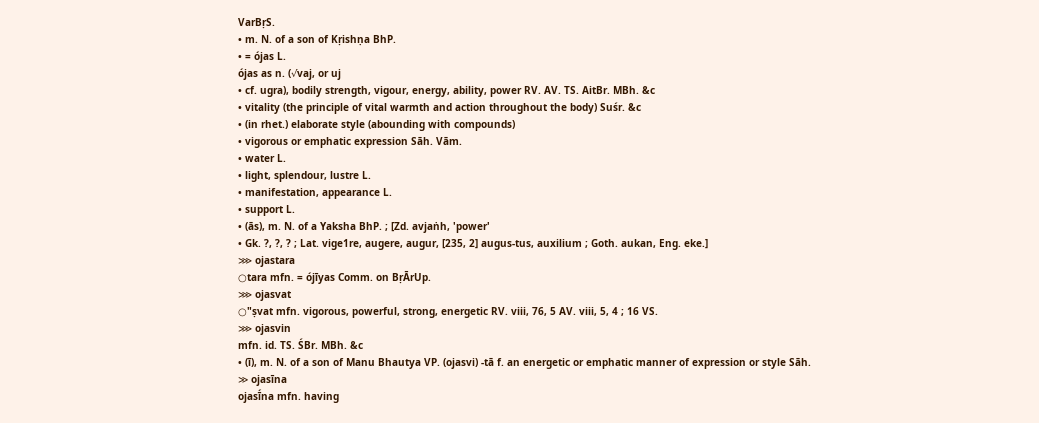VarBṛS.
• m. N. of a son of Kṛishṇa BhP.
• = ójas L.
ójas as n. (√vaj, or uj
• cf. ugra), bodily strength, vigour, energy, ability, power RV. AV. TS. AitBr. MBh. &c
• vitality (the principle of vital warmth and action throughout the body) Suśr. &c
• (in rhet.) elaborate style (abounding with compounds)
• vigorous or emphatic expression Sāh. Vām.
• water L.
• light, splendour, lustre L.
• manifestation, appearance L.
• support L.
• (ās), m. N. of a Yaksha BhP. ; [Zd. avjaṅh, 'power'
• Gk. ?, ?, ? ; Lat. vige1re, augere, augur, [235, 2] augus-tus, auxilium ; Goth. aukan, Eng. eke.]
⋙ ojastara
○tara mfn. = ójīyas Comm. on BṛĀrUp.
⋙ ojasvat
○"ṣvat mfn. vigorous, powerful, strong, energetic RV. viii, 76, 5 AV. viii, 5, 4 ; 16 VS.
⋙ ojasvin
mfn. id. TS. ŚBr. MBh. &c
• (ī), m. N. of a son of Manu Bhautya VP. (ojasvi) -tā f. an energetic or emphatic manner of expression or style Sāh.
≫ ojasīna
ojasī́na mfn. having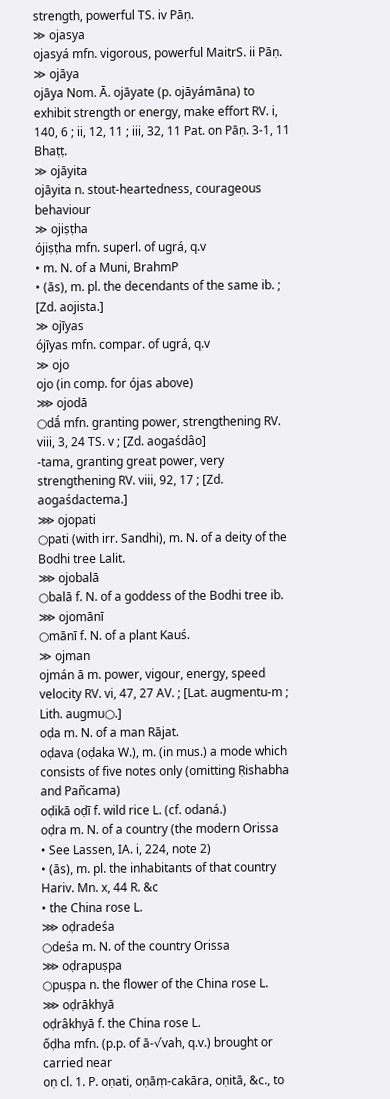strength, powerful TS. iv Pāṇ.
≫ ojasya
ojasyá mfn. vigorous, powerful MaitrS. ii Pāṇ.
≫ ojāya
ojāya Nom. Ā. ojāyate (p. ojāyámāna) to exhibit strength or energy, make effort RV. i, 140, 6 ; ii, 12, 11 ; iii, 32, 11 Pat. on Pāṇ. 3-1, 11 Bhaṭṭ.
≫ ojāyita
ojāyita n. stout-heartedness, courageous behaviour
≫ ojiṣṭha
ójiṣṭha mfn. superl. of ugrá, q.v
• m. N. of a Muni, BrahmP
• (ās), m. pl. the decendants of the same ib. ; [Zd. aojista.]
≫ ojīyas
ójīyas mfn. compar. of ugrá, q.v
≫ ojo
ojo (in comp. for ójas above)
⋙ ojodā
○dā́ mfn. granting power, strengthening RV. viii, 3, 24 TS. v ; [Zd. aogaśdâo]
-tama, granting great power, very strengthening RV. viii, 92, 17 ; [Zd. aogaśdactema.]
⋙ ojopati
○pati (with irr. Sandhi), m. N. of a deity of the Bodhi tree Lalit.
⋙ ojobalā
○balā f. N. of a goddess of the Bodhi tree ib.
⋙ ojomānī
○mānī f. N. of a plant Kauś.
≫ ojman
ojmán ā m. power, vigour, energy, speed velocity RV. vi, 47, 27 AV. ; [Lat. augmentu-m ; Lith. augmu○.]
oḍa m. N. of a man Rājat.
oḍava (oḍaka W.), m. (in mus.) a mode which consists of five notes only (omitting Ṛishabha and Pañcama)
oḍikā oḍī f. wild rice L. (cf. odaná.)
oḍra m. N. of a country (the modern Orissa
• See Lassen, IA. i, 224, note 2)
• (ās), m. pl. the inhabitants of that country Hariv. Mn. x, 44 R. &c
• the China rose L.
⋙ oḍradeśa
○deśa m. N. of the country Orissa
⋙ oḍrapuṣpa
○puṣpa n. the flower of the China rose L.
⋙ oḍrākhyā
oḍrâkhyā f. the China rose L.
ốḍha mfn. (p.p. of ā-√vah, q.v.) brought or carried near
oṇ cl. 1. P. oṇati, oṇāṃ-cakāra, oṇitā, &c., to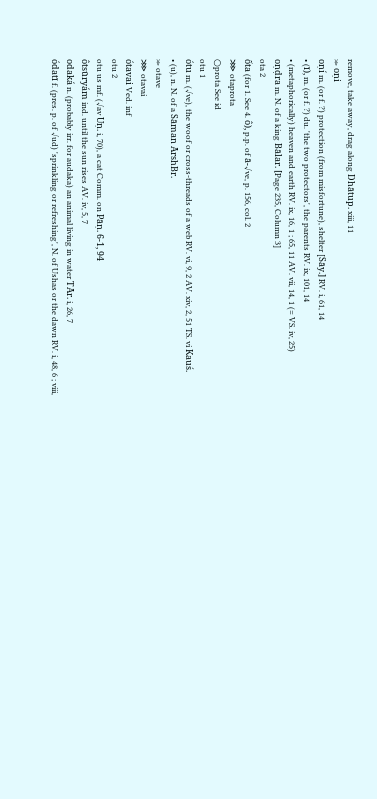remove, take away, drag along Dhātup. xiii, 11
≫ oṇi
oṇí m. (or f. ?) protection (from misfortune), shelter [Sāy.] RV. i, 61, 14
• (ī), m. (or f. ?) du. 'the two protectors', the parents RV. ix, 101, 14
• (metaphorically) heaven and earth RV. ix, 16, 1 ; 65, 11 AV. vii, 14, 1 (= VS. iv, 25)
oṇḍra m. N. of a king Bālar. [Page 235, Column 3]
ota 2
ốta (for 1. See 4. ô), p.p. of ā-√ve, p. 156, col. 2
⋙ otaprota
○prota See id
otu 1
ótu m. (√ve), the woof or cross-threads of a web RV. vi, 9, 2 AV. xiv, 2, 51 TS. vi Kauś.
• (u), n. N. of a Sāman ĀrshBr.
≫ otave
⋙ otavai
ótavai Ved. inf
otu 2
otu us mf. (√av Uṇ. i, 70), a cat Comm. on Pāṇ. 6-1, 94
ôtsūryám ind. until the sun rises AV. iv, 5, 7
odaká n. (probably irr. for audaka) an animal living in water TĀr. i, 26, 7
ódatī f. (pres. p. of √ud) 'sprinkling or refreshing', N. of Ushas or the dawn RV. i, 48, 6 ; viii,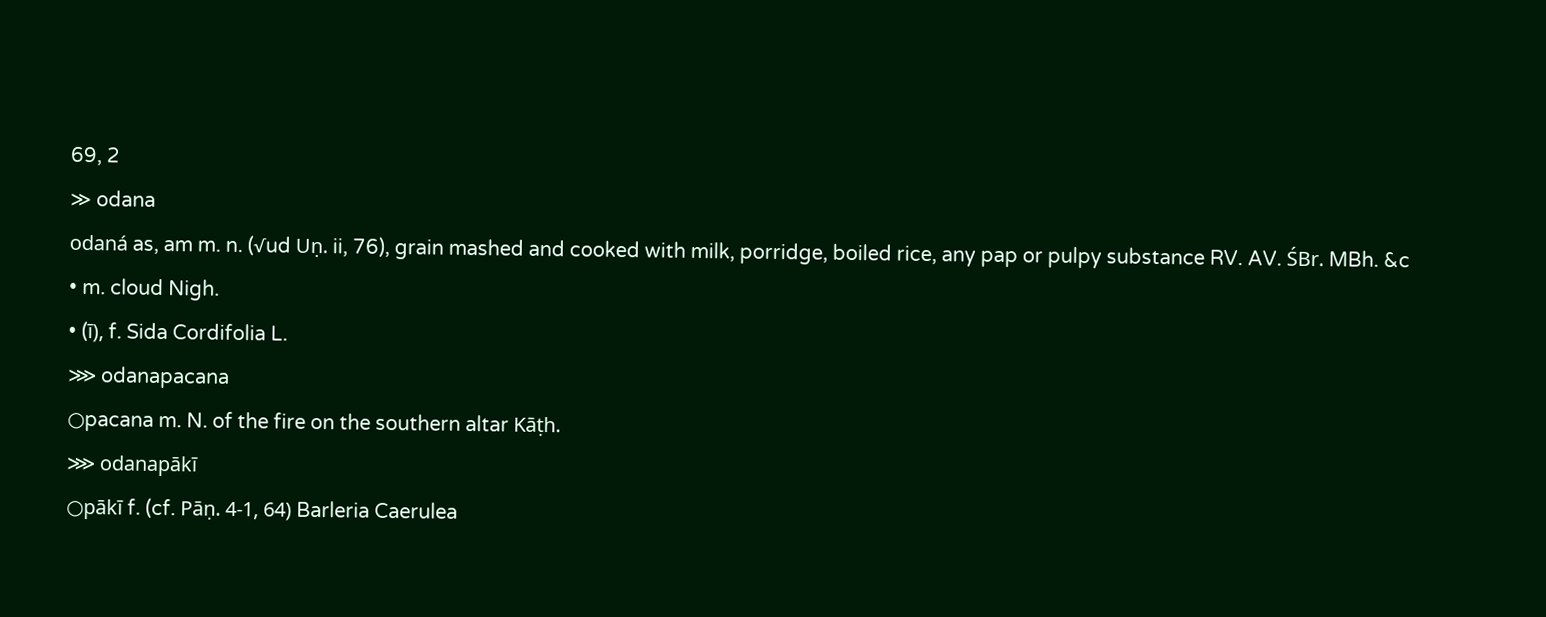69, 2
≫ odana
odaná as, am m. n. (√ud Uṇ. ii, 76), grain mashed and cooked with milk, porridge, boiled rice, any pap or pulpy substance RV. AV. ŚBr. MBh. &c
• m. cloud Nigh.
• (ī), f. Sida Cordifolia L.
⋙ odanapacana
○pacana m. N. of the fire on the southern altar Kāṭh.
⋙ odanapākī
○pākī f. (cf. Pāṇ. 4-1, 64) Barleria Caerulea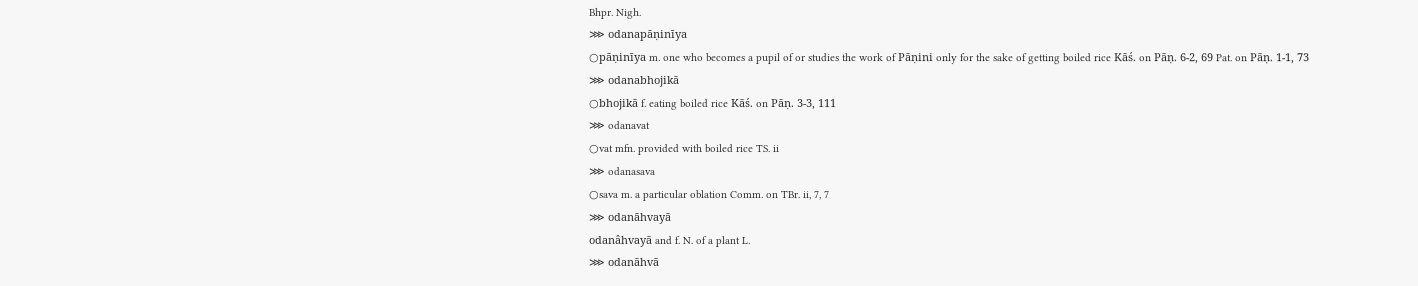Bhpr. Nigh.
⋙ odanapāṇinīya
○pāṇinīya m. one who becomes a pupil of or studies the work of Pāṇini only for the sake of getting boiled rice Kāś. on Pāṇ. 6-2, 69 Pat. on Pāṇ. 1-1, 73
⋙ odanabhojikā
○bhojikā f. eating boiled rice Kāś. on Pāṇ. 3-3, 111
⋙ odanavat
○vat mfn. provided with boiled rice TS. ii
⋙ odanasava
○sava m. a particular oblation Comm. on TBr. ii, 7, 7
⋙ odanāhvayā
odanâhvayā and f. N. of a plant L.
⋙ odanāhvā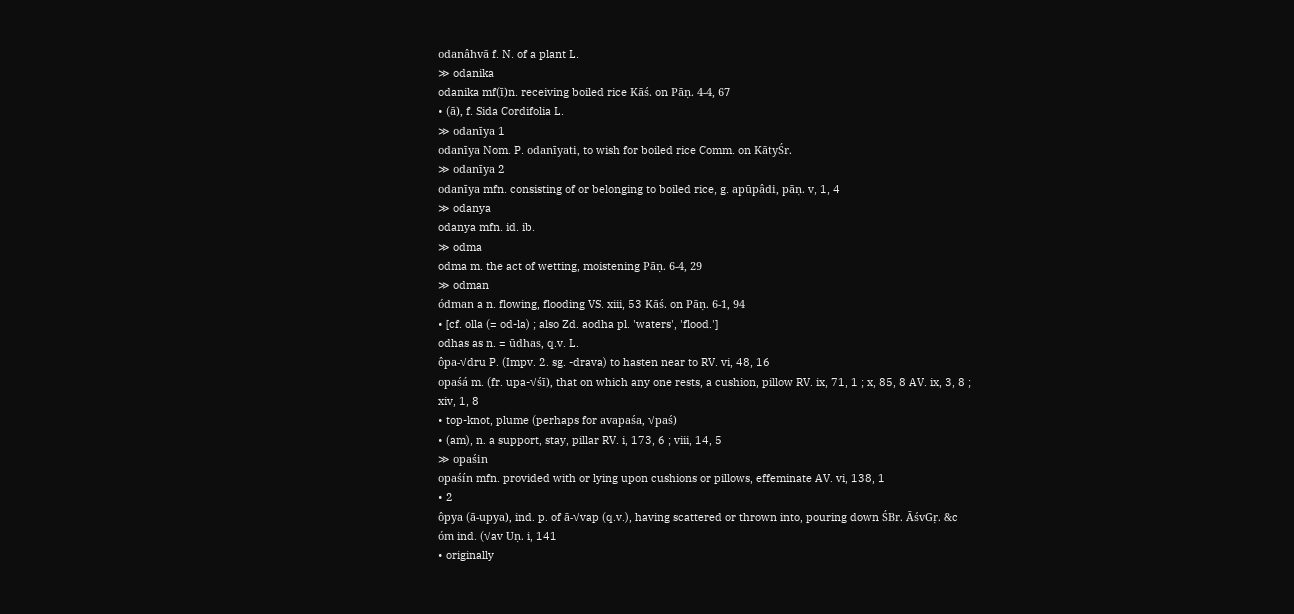odanâhvā f. N. of a plant L.
≫ odanika
odanika mf(ī)n. receiving boiled rice Kāś. on Pāṇ. 4-4, 67
• (ā), f. Sida Cordifolia L.
≫ odanīya 1
odanīya Nom. P. odanīyati, to wish for boiled rice Comm. on KātyŚr.
≫ odanīya 2
odanīya mfn. consisting of or belonging to boiled rice, g. apūpâdi, pāṇ. v, 1, 4
≫ odanya
odanya mfn. id. ib.
≫ odma
odma m. the act of wetting, moistening Pāṇ. 6-4, 29
≫ odman
ódman a n. flowing, flooding VS. xiii, 53 Kāś. on Pāṇ. 6-1, 94
• [cf. olla (= od-la) ; also Zd. aodha pl. 'waters', 'flood.']
odhas as n. = ūdhas, q.v. L.
ôpa-√dru P. (Impv. 2. sg. -drava) to hasten near to RV. vi, 48, 16
opaśá m. (fr. upa-√śī), that on which any one rests, a cushion, pillow RV. ix, 71, 1 ; x, 85, 8 AV. ix, 3, 8 ; xiv, 1, 8
• top-knot, plume (perhaps for avapaśa, √paś)
• (am), n. a support, stay, pillar RV. i, 173, 6 ; viii, 14, 5
≫ opaśin
opaśín mfn. provided with or lying upon cushions or pillows, effeminate AV. vi, 138, 1
• 2
ôpya (ā-upya), ind. p. of ā-√vap (q.v.), having scattered or thrown into, pouring down ŚBr. ĀśvGṛ. &c
óm ind. (√av Uṇ. i, 141
• originally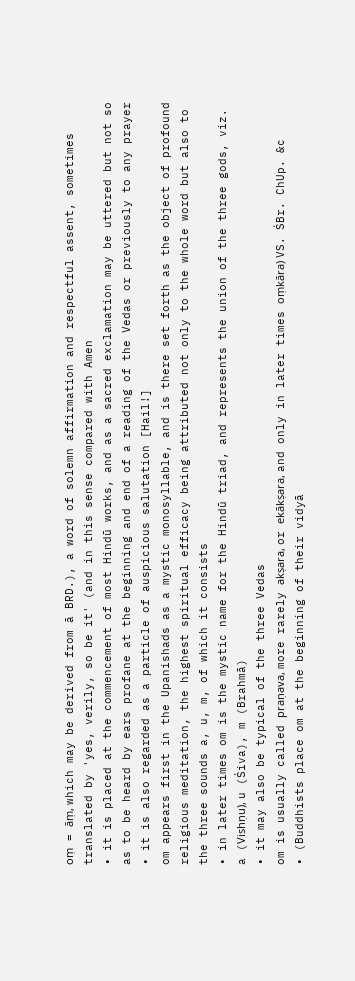oṃ = āṃ, which may be derived from ā BRD.), a word of solemn affirmation and respectful assent, sometimes translated by 'yes, verily, so be it' (and in this sense compared with Amen
• it is placed at the commencement of most Hindū works, and as a sacred exclamation may be uttered but not so as to be heard by ears profane at the beginning and end of a reading of the Vedas or previously to any prayer
• it is also regarded as a particle of auspicious salutation [Hail!]
om appears first in the Upanishads as a mystic monosyllable, and is there set forth as the object of profound religious meditation, the highest spiritual efficacy being attributed not only to the whole word but also to the three sounds a, u, m, of which it consists
• in later times om is the mystic name for the Hindū triad, and represents the union of the three gods, viz. a (Vishṇu), u (Śiva), m (Brahmā)
• it may also be typical of the three Vedas
om is usually called praṇava, more rarely akṣara, or ekākṣara, and only in later times oṃkāra) VS. ŚBr. ChUp. &c
• (Buddhists place om at the beginning of their vidyā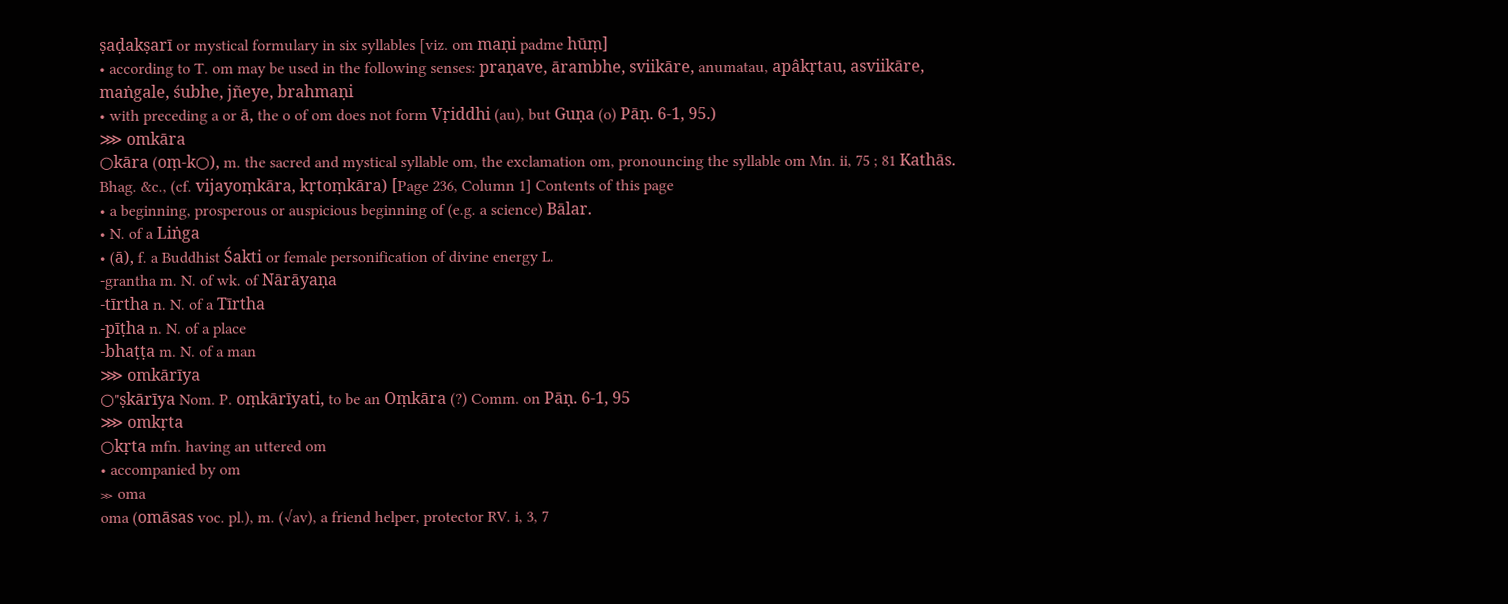ṣaḍakṣarī or mystical formulary in six syllables [viz. om maṇi padme hūṃ]
• according to T. om may be used in the following senses: praṇave, ārambhe, sviikāre, anumatau, apâkṛtau, asviikāre, maṅgale, śubhe, jñeye, brahmaṇi
• with preceding a or ā, the o of om does not form Vṛiddhi (au), but Guṇa (o) Pāṇ. 6-1, 95.)
⋙ omkāra
○kāra (oṃ-k○), m. the sacred and mystical syllable om, the exclamation om, pronouncing the syllable om Mn. ii, 75 ; 81 Kathās. Bhag. &c., (cf. vijayoṃkāra, kṛtoṃkāra) [Page 236, Column 1] Contents of this page
• a beginning, prosperous or auspicious beginning of (e.g. a science) Bālar.
• N. of a Liṅga
• (ā), f. a Buddhist Śakti or female personification of divine energy L.
-grantha m. N. of wk. of Nārāyaṇa
-tīrtha n. N. of a Tīrtha
-pīṭha n. N. of a place
-bhaṭṭa m. N. of a man
⋙ omkārīya
○"ṣkārīya Nom. P. oṃkārīyati, to be an Oṃkāra (?) Comm. on Pāṇ. 6-1, 95
⋙ omkṛta
○kṛta mfn. having an uttered om
• accompanied by om
≫ oma
oma (omāsas voc. pl.), m. (√av), a friend helper, protector RV. i, 3, 7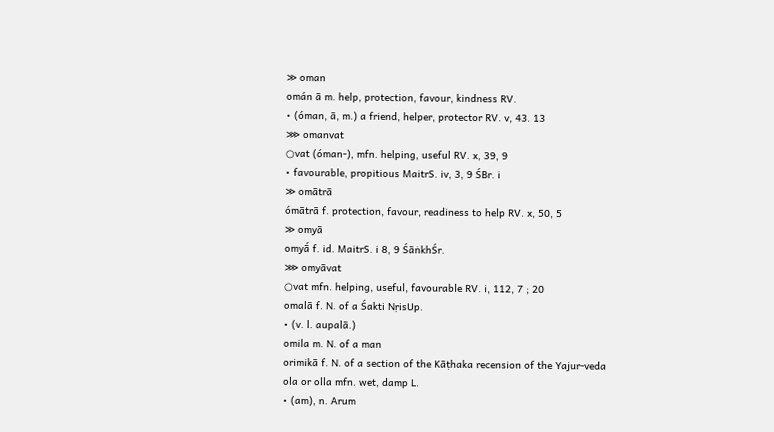≫ oman
omán ā m. help, protection, favour, kindness RV.
• (óman, ā, m.) a friend, helper, protector RV. v, 43. 13
⋙ omanvat
○vat (óman-), mfn. helping, useful RV. x, 39, 9
• favourable, propitious MaitrS. iv, 3, 9 ŚBr. i
≫ omātrā
ómātrā f. protection, favour, readiness to help RV. x, 50, 5
≫ omyā
omyā́ f. id. MaitrS. i 8, 9 ŚāṅkhŚr.
⋙ omyāvat
○vat mfn. helping, useful, favourable RV. i, 112, 7 ; 20
omalā f. N. of a Śakti NṛisUp.
• (v. l. aupalā.)
omila m. N. of a man
orimikā f. N. of a section of the Kāṭhaka recension of the Yajur-veda
ola or olla mfn. wet, damp L.
• (am), n. Arum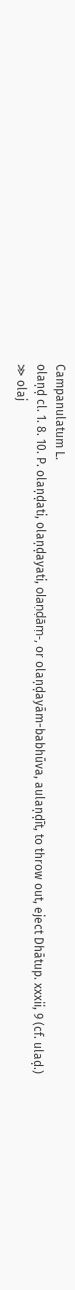Campanulatum L.
olaṇḍ cl. 1. 8. 10. P. olaṇḍati, olaṇḍayati, olaṇḍāṃ-, or olaṇḍayām-babhūva, aulaṇḍīt, to throw out, eject Dhātup. xxxii, 9 (cf. ulaḍ.)
≫ olaj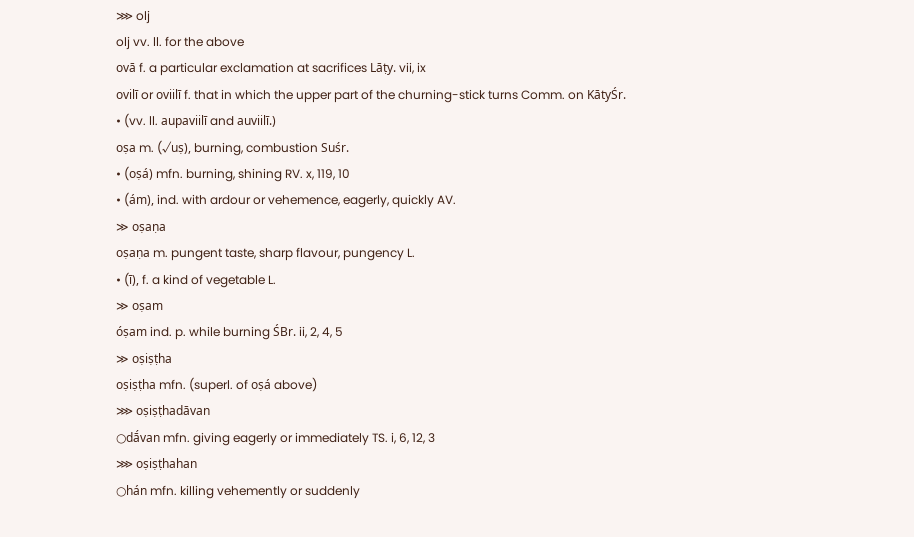⋙ olj
olj vv. ll. for the above
ovā f. a particular exclamation at sacrifices Lāṭy. vii, ix
ovilī or oviilī f. that in which the upper part of the churning-stick turns Comm. on KātyŚr.
• (vv. ll. aupaviilī and auviilī.)
oṣa m. (√uṣ), burning, combustion Suśr.
• (oṣá) mfn. burning, shining RV. x, 119, 10
• (ám), ind. with ardour or vehemence, eagerly, quickly AV.
≫ oṣaṇa
oṣaṇa m. pungent taste, sharp flavour, pungency L.
• (ī), f. a kind of vegetable L.
≫ oṣam
óṣam ind. p. while burning ŚBr. ii, 2, 4, 5
≫ oṣiṣṭha
oṣiṣṭha mfn. (superl. of oṣá above)
⋙ oṣiṣṭhadāvan
○dā́van mfn. giving eagerly or immediately TS. i, 6, 12, 3
⋙ oṣiṣṭhahan
○hán mfn. killing vehemently or suddenly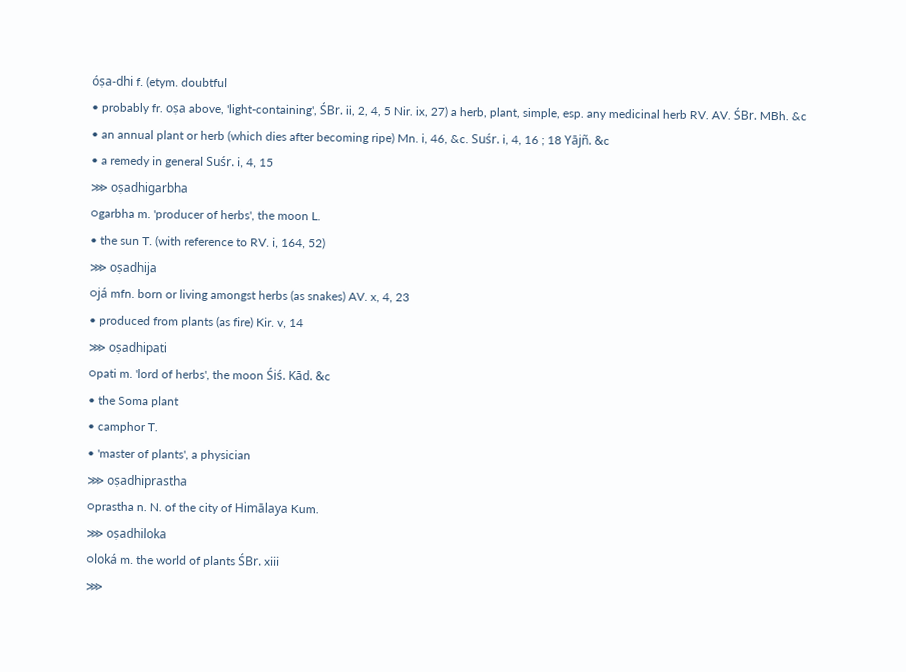óṣa-dhi f. (etym. doubtful
• probably fr. oṣa above, 'light-containing', ŚBr. ii, 2, 4, 5 Nir. ix, 27) a herb, plant, simple, esp. any medicinal herb RV. AV. ŚBr. MBh. &c
• an annual plant or herb (which dies after becoming ripe) Mn. i, 46, &c. Suśr. i, 4, 16 ; 18 Yājñ. &c
• a remedy in general Suśr. i, 4, 15
⋙ oṣadhigarbha
○garbha m. 'producer of herbs', the moon L.
• the sun T. (with reference to RV. i, 164, 52)
⋙ oṣadhija
○já mfn. born or living amongst herbs (as snakes) AV. x, 4, 23
• produced from plants (as fire) Kir. v, 14
⋙ oṣadhipati
○pati m. 'lord of herbs', the moon Śiś. Kād. &c
• the Soma plant
• camphor T.
• 'master of plants', a physician
⋙ oṣadhiprastha
○prastha n. N. of the city of Himālaya Kum.
⋙ oṣadhiloka
○loká m. the world of plants ŚBr. xiii
⋙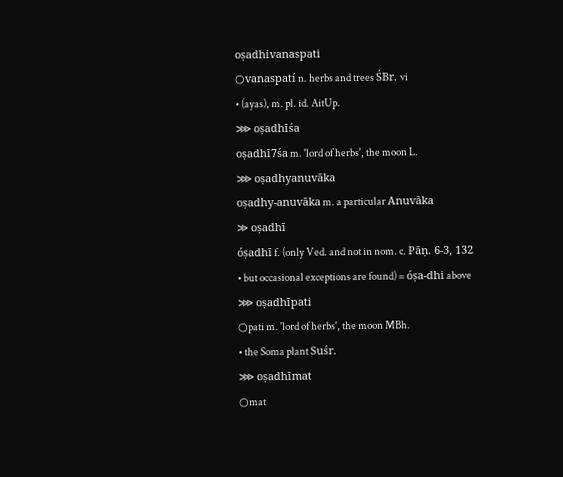oṣadhivanaspati
○vanaspatí n. herbs and trees ŚBr. vi
• (ayas), m. pl. id. AitUp.
⋙ oṣadhīśa
oṣadhī7śa m. 'lord of herbs', the moon L.
⋙ oṣadhyanuvāka
oṣadhy-anuvāka m. a particular Anuvāka
≫ oṣadhī
óṣadhī f. (only Ved. and not in nom. c. Pāṇ. 6-3, 132
• but occasional exceptions are found) = óṣa-dhi above
⋙ oṣadhīpati
○pati m. 'lord of herbs', the moon MBh.
• the Soma plant Suśr.
⋙ oṣadhīmat
○mat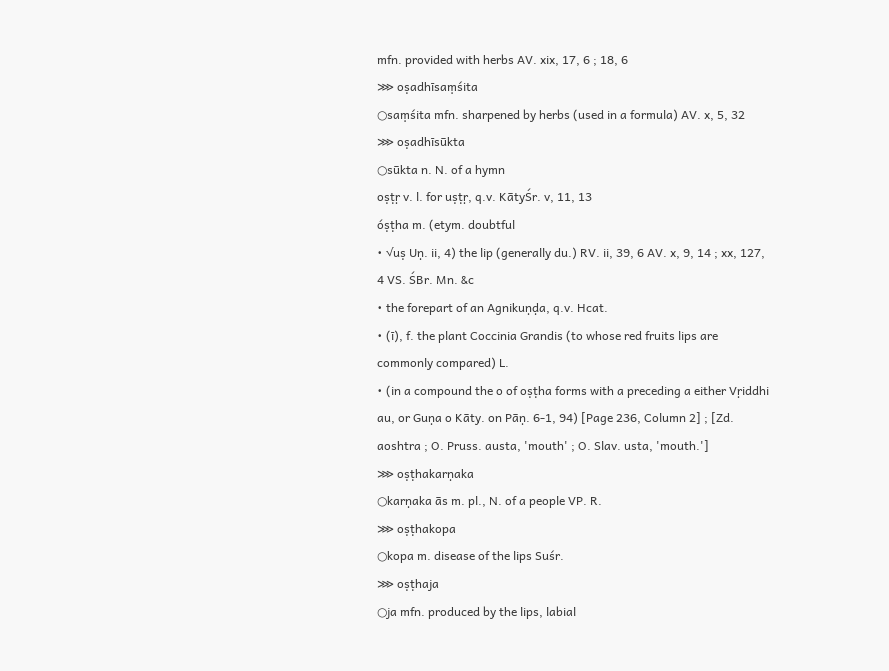mfn. provided with herbs AV. xix, 17, 6 ; 18, 6
⋙ oṣadhīsaṃśita
○saṃśita mfn. sharpened by herbs (used in a formula) AV. x, 5, 32
⋙ oṣadhīsūkta
○sūkta n. N. of a hymn
oṣṭṛ v. l. for uṣṭṛ, q.v. KātyŚr. v, 11, 13
óṣṭha m. (etym. doubtful
• √uṣ Uṇ. ii, 4) the lip (generally du.) RV. ii, 39, 6 AV. x, 9, 14 ; xx, 127, 4 VS. ŚBr. Mn. &c
• the forepart of an Agnikuṇḍa, q.v. Hcat.
• (ī), f. the plant Coccinia Grandis (to whose red fruits lips are commonly compared) L.
• (in a compound the o of oṣṭha forms with a preceding a either Vṛiddhi au, or Guṇa o Kāty. on Pāṇ. 6-1, 94) [Page 236, Column 2] ; [Zd. aoshtra ; O. Pruss. austa, 'mouth' ; O. Slav. usta, 'mouth.']
⋙ oṣṭhakarṇaka
○karṇaka ās m. pl., N. of a people VP. R.
⋙ oṣṭhakopa
○kopa m. disease of the lips Suśr.
⋙ oṣṭhaja
○ja mfn. produced by the lips, labial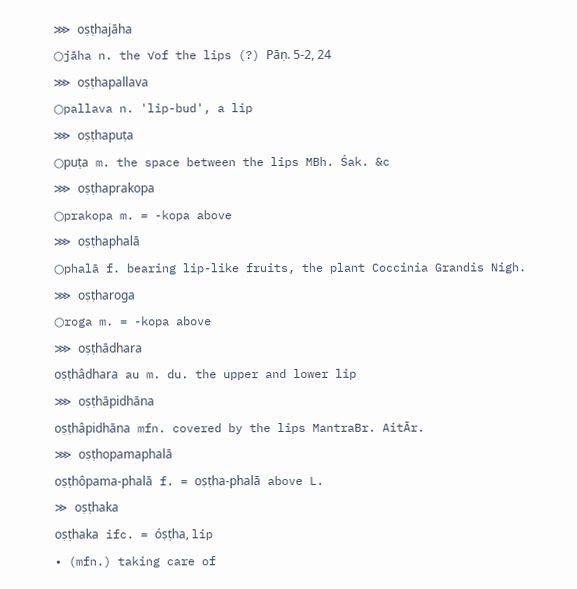⋙ oṣṭhajāha
○jāha n. the √of the lips (?) Pāṇ. 5-2, 24
⋙ oṣṭhapallava
○pallava n. 'lip-bud', a lip
⋙ oṣṭhapuṭa
○puṭa m. the space between the lips MBh. Śak. &c
⋙ oṣṭhaprakopa
○prakopa m. = -kopa above
⋙ oṣṭhaphalā
○phalā f. bearing lip-like fruits, the plant Coccinia Grandis Nigh.
⋙ oṣṭharoga
○roga m. = -kopa above
⋙ oṣṭhādhara
oṣṭhâdhara au m. du. the upper and lower lip
⋙ oṣṭhāpidhāna
oṣṭhâpidhāna mfn. covered by the lips MantraBr. AitĀr.
⋙ oṣṭhopamaphalā
oṣṭhôpama-phalā f. = oṣṭha-phalā above L.
≫ oṣṭhaka
oṣṭhaka ifc. = óṣṭha, lip
• (mfn.) taking care of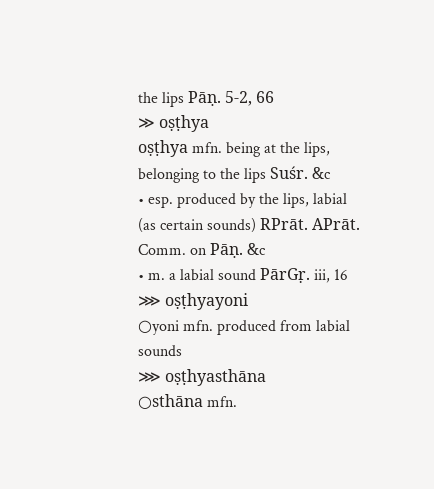the lips Pāṇ. 5-2, 66
≫ oṣṭhya
oṣṭhya mfn. being at the lips, belonging to the lips Suśr. &c
• esp. produced by the lips, labial (as certain sounds) RPrāt. APrāt. Comm. on Pāṇ. &c
• m. a labial sound PārGṛ. iii, 16
⋙ oṣṭhyayoni
○yoni mfn. produced from labial sounds
⋙ oṣṭhyasthāna
○sthāna mfn.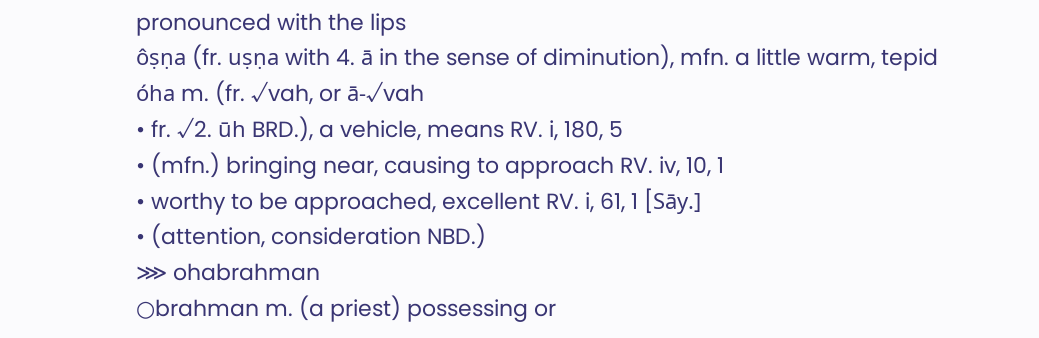pronounced with the lips
ôṣṇa (fr. uṣṇa with 4. ā in the sense of diminution), mfn. a little warm, tepid
óha m. (fr. √vah, or ā-√vah
• fr. √2. ūh BRD.), a vehicle, means RV. i, 180, 5
• (mfn.) bringing near, causing to approach RV. iv, 10, 1
• worthy to be approached, excellent RV. i, 61, 1 [Sāy.]
• (attention, consideration NBD.)
⋙ ohabrahman
○brahman m. (a priest) possessing or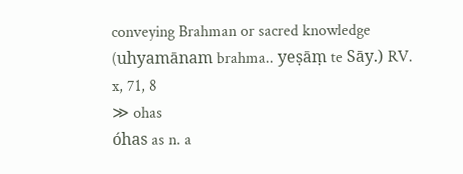conveying Brahman or sacred knowledge (uhyamānam brahma.. yeṣāṃ te Sāy.) RV. x, 71, 8
≫ ohas
óhas as n. a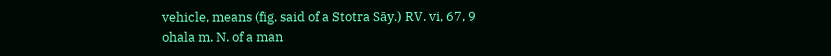vehicle, means (fig. said of a Stotra Sāy.) RV. vi, 67, 9
ohala m. N. of a man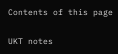Contents of this page

UKT notes